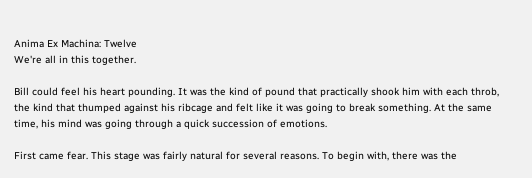Anima Ex Machina: Twelve
We're all in this together.

Bill could feel his heart pounding. It was the kind of pound that practically shook him with each throb, the kind that thumped against his ribcage and felt like it was going to break something. At the same time, his mind was going through a quick succession of emotions.

First came fear. This stage was fairly natural for several reasons. To begin with, there was the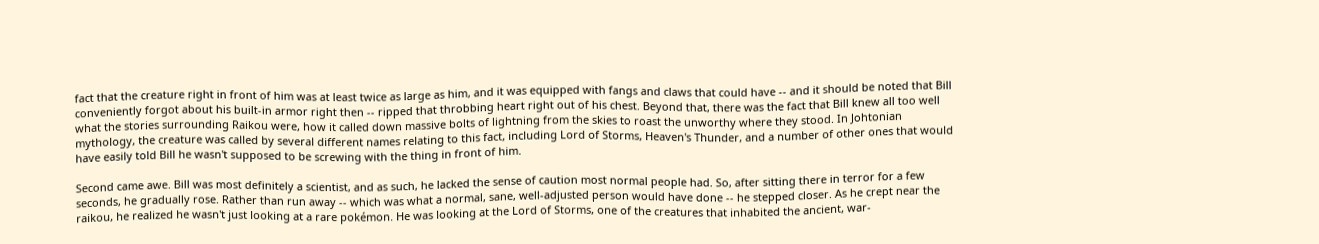fact that the creature right in front of him was at least twice as large as him, and it was equipped with fangs and claws that could have -- and it should be noted that Bill conveniently forgot about his built-in armor right then -- ripped that throbbing heart right out of his chest. Beyond that, there was the fact that Bill knew all too well what the stories surrounding Raikou were, how it called down massive bolts of lightning from the skies to roast the unworthy where they stood. In Johtonian mythology, the creature was called by several different names relating to this fact, including Lord of Storms, Heaven's Thunder, and a number of other ones that would have easily told Bill he wasn't supposed to be screwing with the thing in front of him.

Second came awe. Bill was most definitely a scientist, and as such, he lacked the sense of caution most normal people had. So, after sitting there in terror for a few seconds, he gradually rose. Rather than run away -- which was what a normal, sane, well-adjusted person would have done -- he stepped closer. As he crept near the raikou, he realized he wasn't just looking at a rare pokémon. He was looking at the Lord of Storms, one of the creatures that inhabited the ancient, war-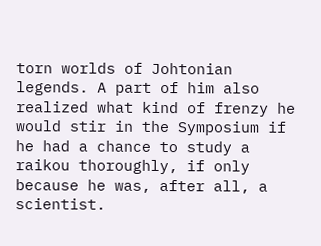torn worlds of Johtonian legends. A part of him also realized what kind of frenzy he would stir in the Symposium if he had a chance to study a raikou thoroughly, if only because he was, after all, a scientist.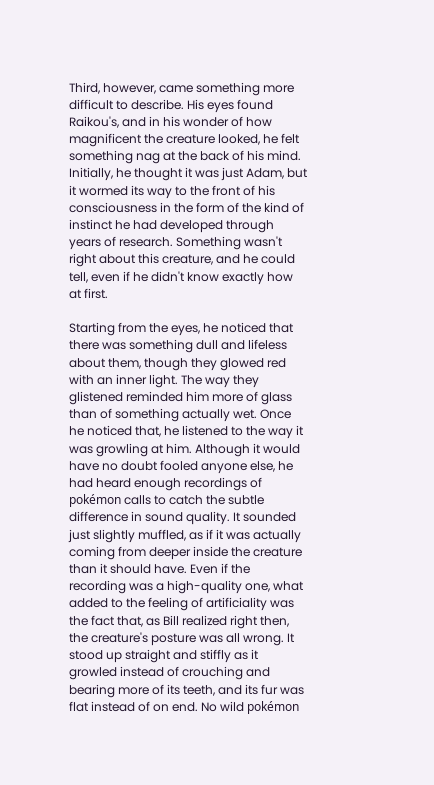Third, however, came something more difficult to describe. His eyes found Raikou's, and in his wonder of how magnificent the creature looked, he felt something nag at the back of his mind. Initially, he thought it was just Adam, but it wormed its way to the front of his consciousness in the form of the kind of instinct he had developed through years of research. Something wasn't right about this creature, and he could tell, even if he didn't know exactly how at first.

Starting from the eyes, he noticed that there was something dull and lifeless about them, though they glowed red with an inner light. The way they glistened reminded him more of glass than of something actually wet. Once he noticed that, he listened to the way it was growling at him. Although it would have no doubt fooled anyone else, he had heard enough recordings of pokémon calls to catch the subtle difference in sound quality. It sounded just slightly muffled, as if it was actually coming from deeper inside the creature than it should have. Even if the recording was a high-quality one, what added to the feeling of artificiality was the fact that, as Bill realized right then, the creature's posture was all wrong. It stood up straight and stiffly as it growled instead of crouching and bearing more of its teeth, and its fur was flat instead of on end. No wild pokémon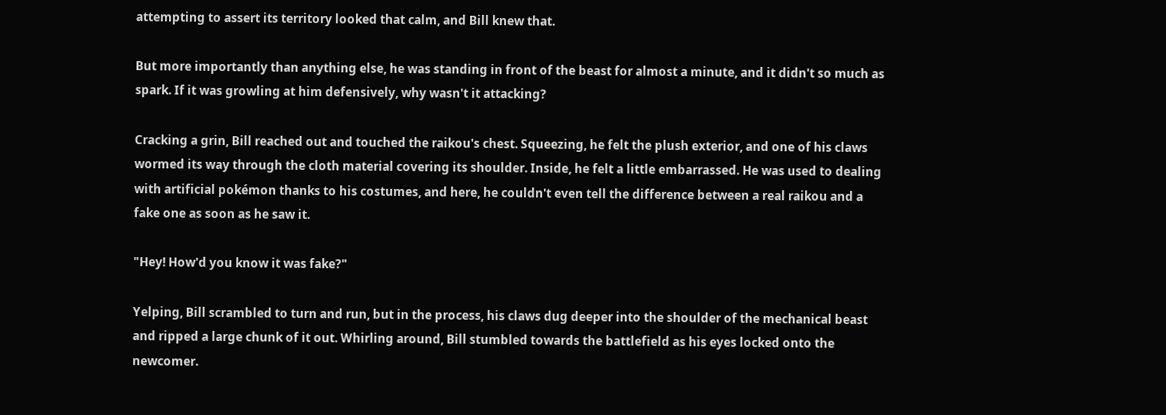attempting to assert its territory looked that calm, and Bill knew that.

But more importantly than anything else, he was standing in front of the beast for almost a minute, and it didn't so much as spark. If it was growling at him defensively, why wasn't it attacking?

Cracking a grin, Bill reached out and touched the raikou's chest. Squeezing, he felt the plush exterior, and one of his claws wormed its way through the cloth material covering its shoulder. Inside, he felt a little embarrassed. He was used to dealing with artificial pokémon thanks to his costumes, and here, he couldn't even tell the difference between a real raikou and a fake one as soon as he saw it.

"Hey! How'd you know it was fake?"

Yelping, Bill scrambled to turn and run, but in the process, his claws dug deeper into the shoulder of the mechanical beast and ripped a large chunk of it out. Whirling around, Bill stumbled towards the battlefield as his eyes locked onto the newcomer.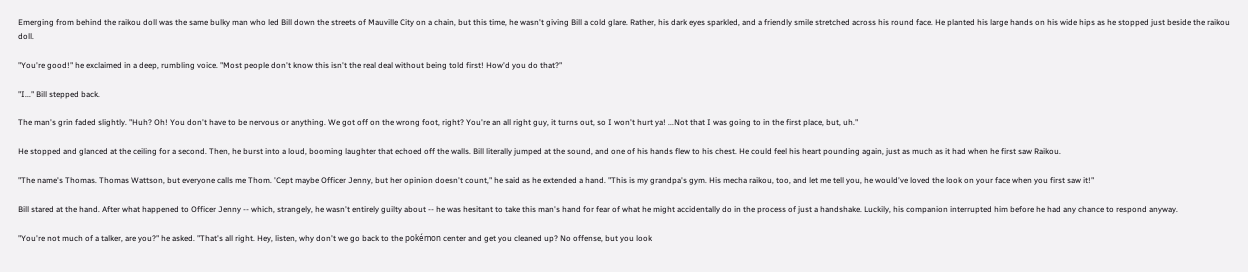Emerging from behind the raikou doll was the same bulky man who led Bill down the streets of Mauville City on a chain, but this time, he wasn't giving Bill a cold glare. Rather, his dark eyes sparkled, and a friendly smile stretched across his round face. He planted his large hands on his wide hips as he stopped just beside the raikou doll.

"You're good!" he exclaimed in a deep, rumbling voice. "Most people don't know this isn't the real deal without being told first! How'd you do that?"

"I..." Bill stepped back.

The man's grin faded slightly. "Huh? Oh! You don't have to be nervous or anything. We got off on the wrong foot, right? You're an all right guy, it turns out, so I won't hurt ya! ...Not that I was going to in the first place, but, uh."

He stopped and glanced at the ceiling for a second. Then, he burst into a loud, booming laughter that echoed off the walls. Bill literally jumped at the sound, and one of his hands flew to his chest. He could feel his heart pounding again, just as much as it had when he first saw Raikou.

"The name's Thomas. Thomas Wattson, but everyone calls me Thom. 'Cept maybe Officer Jenny, but her opinion doesn't count," he said as he extended a hand. "This is my grandpa's gym. His mecha raikou, too, and let me tell you, he would've loved the look on your face when you first saw it!"

Bill stared at the hand. After what happened to Officer Jenny -- which, strangely, he wasn't entirely guilty about -- he was hesitant to take this man's hand for fear of what he might accidentally do in the process of just a handshake. Luckily, his companion interrupted him before he had any chance to respond anyway.

"You're not much of a talker, are you?" he asked. "That's all right. Hey, listen, why don't we go back to the pokémon center and get you cleaned up? No offense, but you look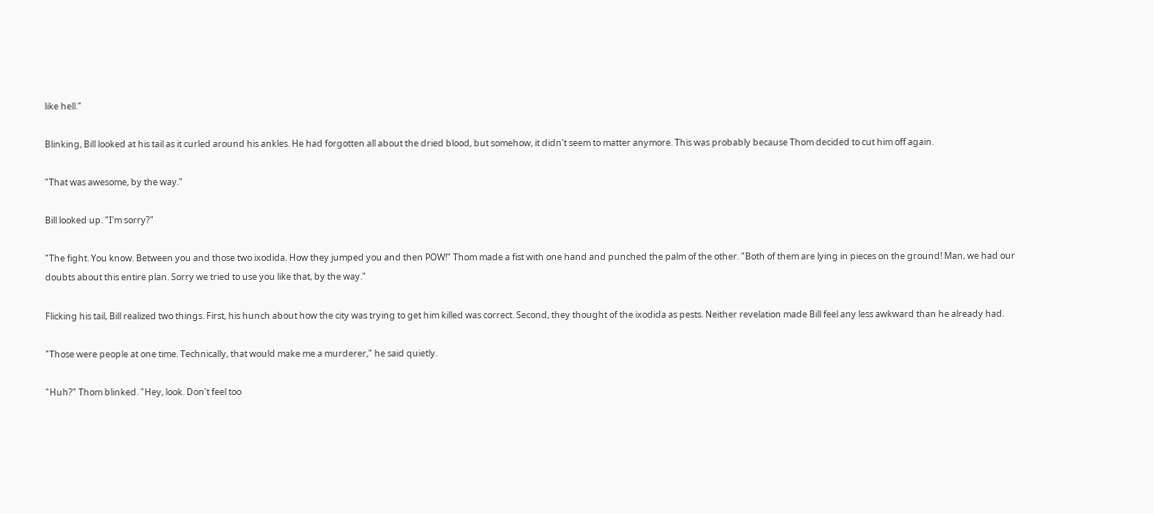like hell."

Blinking, Bill looked at his tail as it curled around his ankles. He had forgotten all about the dried blood, but somehow, it didn't seem to matter anymore. This was probably because Thom decided to cut him off again.

"That was awesome, by the way."

Bill looked up. "I'm sorry?"

"The fight. You know. Between you and those two ixodida. How they jumped you and then POW!" Thom made a fist with one hand and punched the palm of the other. "Both of them are lying in pieces on the ground! Man, we had our doubts about this entire plan. Sorry we tried to use you like that, by the way."

Flicking his tail, Bill realized two things. First, his hunch about how the city was trying to get him killed was correct. Second, they thought of the ixodida as pests. Neither revelation made Bill feel any less awkward than he already had.

"Those were people at one time. Technically, that would make me a murderer," he said quietly.

"Huh?" Thom blinked. "Hey, look. Don't feel too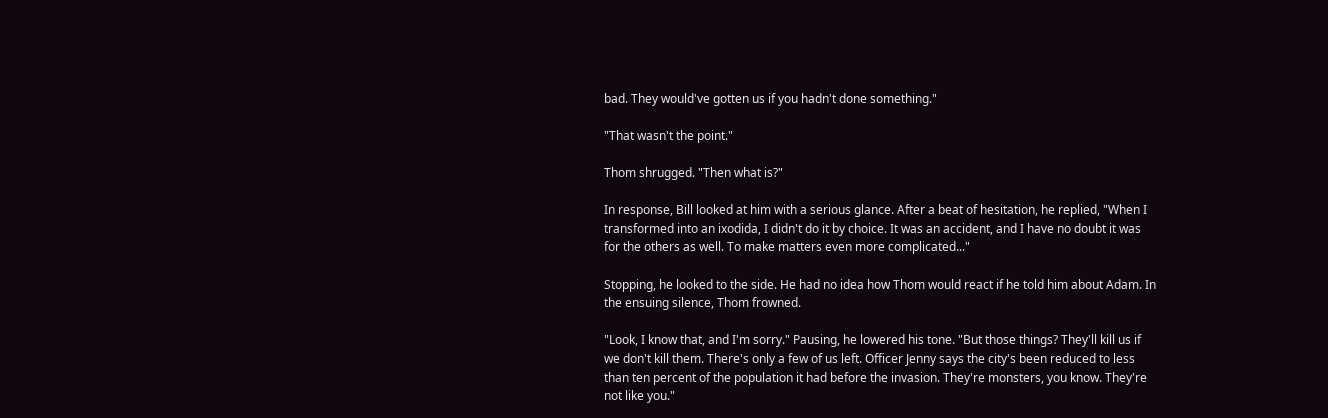bad. They would've gotten us if you hadn't done something."

"That wasn't the point."

Thom shrugged. "Then what is?"

In response, Bill looked at him with a serious glance. After a beat of hesitation, he replied, "When I transformed into an ixodida, I didn't do it by choice. It was an accident, and I have no doubt it was for the others as well. To make matters even more complicated..."

Stopping, he looked to the side. He had no idea how Thom would react if he told him about Adam. In the ensuing silence, Thom frowned.

"Look, I know that, and I'm sorry." Pausing, he lowered his tone. "But those things? They'll kill us if we don't kill them. There's only a few of us left. Officer Jenny says the city's been reduced to less than ten percent of the population it had before the invasion. They're monsters, you know. They're not like you."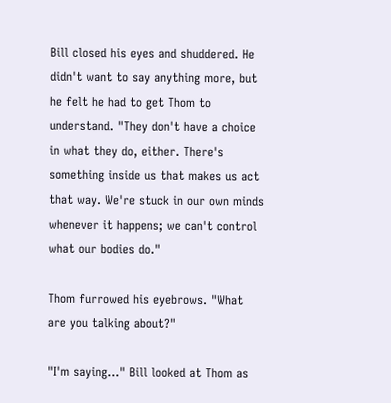Bill closed his eyes and shuddered. He didn't want to say anything more, but he felt he had to get Thom to understand. "They don't have a choice in what they do, either. There's something inside us that makes us act that way. We're stuck in our own minds whenever it happens; we can't control what our bodies do."

Thom furrowed his eyebrows. "What are you talking about?"

"I'm saying..." Bill looked at Thom as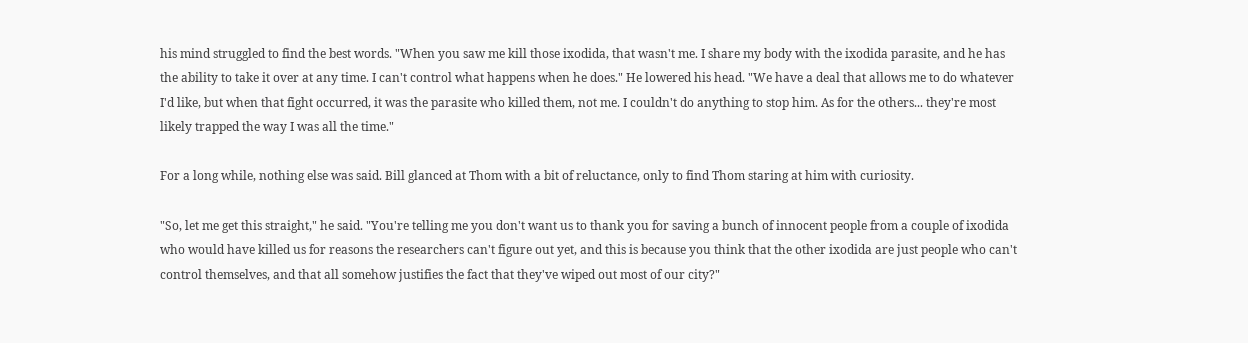his mind struggled to find the best words. "When you saw me kill those ixodida, that wasn't me. I share my body with the ixodida parasite, and he has the ability to take it over at any time. I can't control what happens when he does." He lowered his head. "We have a deal that allows me to do whatever I'd like, but when that fight occurred, it was the parasite who killed them, not me. I couldn't do anything to stop him. As for the others... they're most likely trapped the way I was all the time."

For a long while, nothing else was said. Bill glanced at Thom with a bit of reluctance, only to find Thom staring at him with curiosity.

"So, let me get this straight," he said. "You're telling me you don't want us to thank you for saving a bunch of innocent people from a couple of ixodida who would have killed us for reasons the researchers can't figure out yet, and this is because you think that the other ixodida are just people who can't control themselves, and that all somehow justifies the fact that they've wiped out most of our city?"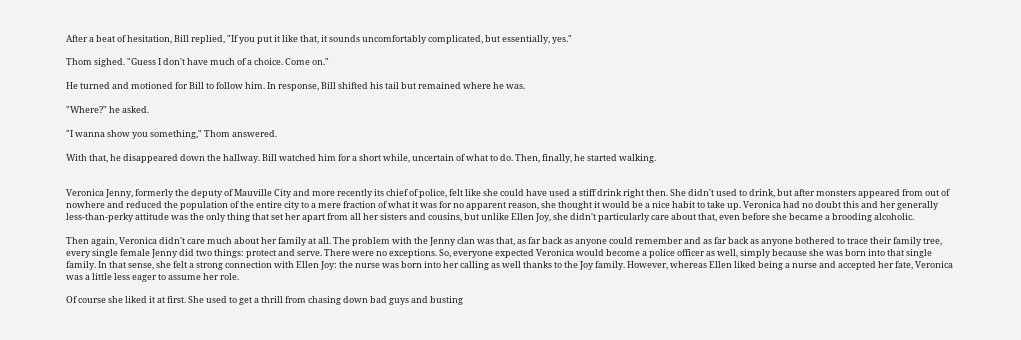After a beat of hesitation, Bill replied, "If you put it like that, it sounds uncomfortably complicated, but essentially, yes."

Thom sighed. "Guess I don't have much of a choice. Come on."

He turned and motioned for Bill to follow him. In response, Bill shifted his tail but remained where he was.

"Where?" he asked.

"I wanna show you something," Thom answered.

With that, he disappeared down the hallway. Bill watched him for a short while, uncertain of what to do. Then, finally, he started walking.


Veronica Jenny, formerly the deputy of Mauville City and more recently its chief of police, felt like she could have used a stiff drink right then. She didn't used to drink, but after monsters appeared from out of nowhere and reduced the population of the entire city to a mere fraction of what it was for no apparent reason, she thought it would be a nice habit to take up. Veronica had no doubt this and her generally less-than-perky attitude was the only thing that set her apart from all her sisters and cousins, but unlike Ellen Joy, she didn't particularly care about that, even before she became a brooding alcoholic.

Then again, Veronica didn't care much about her family at all. The problem with the Jenny clan was that, as far back as anyone could remember and as far back as anyone bothered to trace their family tree, every single female Jenny did two things: protect and serve. There were no exceptions. So, everyone expected Veronica would become a police officer as well, simply because she was born into that single family. In that sense, she felt a strong connection with Ellen Joy: the nurse was born into her calling as well thanks to the Joy family. However, whereas Ellen liked being a nurse and accepted her fate, Veronica was a little less eager to assume her role.

Of course she liked it at first. She used to get a thrill from chasing down bad guys and busting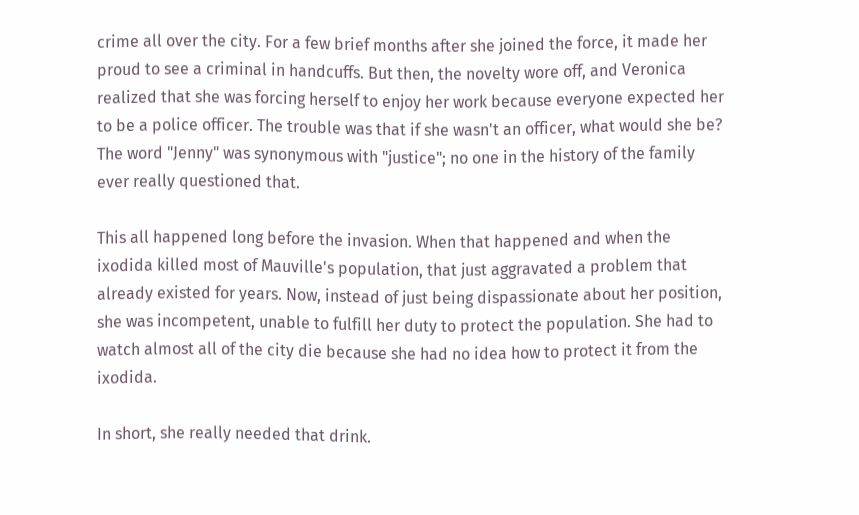crime all over the city. For a few brief months after she joined the force, it made her proud to see a criminal in handcuffs. But then, the novelty wore off, and Veronica realized that she was forcing herself to enjoy her work because everyone expected her to be a police officer. The trouble was that if she wasn't an officer, what would she be? The word "Jenny" was synonymous with "justice"; no one in the history of the family ever really questioned that.

This all happened long before the invasion. When that happened and when the ixodida killed most of Mauville's population, that just aggravated a problem that already existed for years. Now, instead of just being dispassionate about her position, she was incompetent, unable to fulfill her duty to protect the population. She had to watch almost all of the city die because she had no idea how to protect it from the ixodida.

In short, she really needed that drink.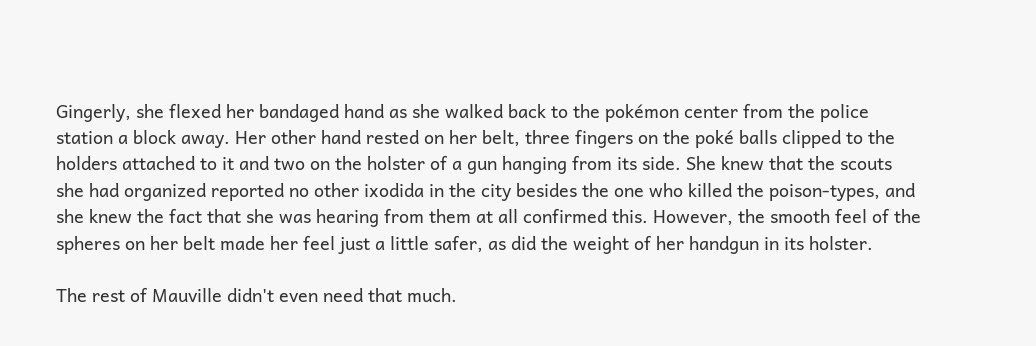Gingerly, she flexed her bandaged hand as she walked back to the pokémon center from the police station a block away. Her other hand rested on her belt, three fingers on the poké balls clipped to the holders attached to it and two on the holster of a gun hanging from its side. She knew that the scouts she had organized reported no other ixodida in the city besides the one who killed the poison-types, and she knew the fact that she was hearing from them at all confirmed this. However, the smooth feel of the spheres on her belt made her feel just a little safer, as did the weight of her handgun in its holster.

The rest of Mauville didn't even need that much.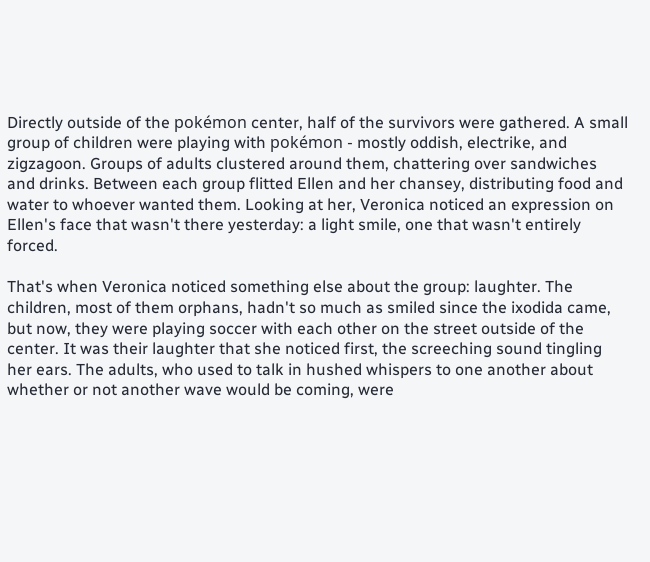Directly outside of the pokémon center, half of the survivors were gathered. A small group of children were playing with pokémon - mostly oddish, electrike, and zigzagoon. Groups of adults clustered around them, chattering over sandwiches and drinks. Between each group flitted Ellen and her chansey, distributing food and water to whoever wanted them. Looking at her, Veronica noticed an expression on Ellen's face that wasn't there yesterday: a light smile, one that wasn't entirely forced.

That's when Veronica noticed something else about the group: laughter. The children, most of them orphans, hadn't so much as smiled since the ixodida came, but now, they were playing soccer with each other on the street outside of the center. It was their laughter that she noticed first, the screeching sound tingling her ears. The adults, who used to talk in hushed whispers to one another about whether or not another wave would be coming, were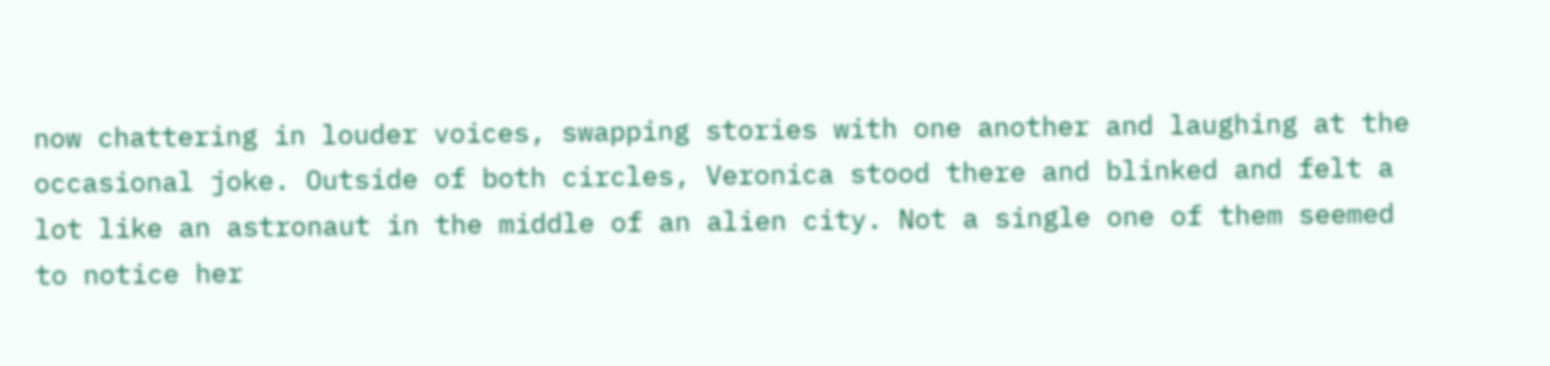now chattering in louder voices, swapping stories with one another and laughing at the occasional joke. Outside of both circles, Veronica stood there and blinked and felt a lot like an astronaut in the middle of an alien city. Not a single one of them seemed to notice her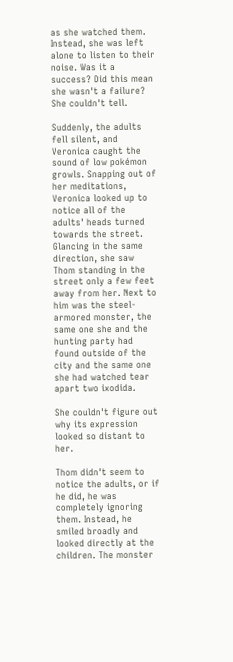as she watched them. Instead, she was left alone to listen to their noise. Was it a success? Did this mean she wasn't a failure? She couldn't tell.

Suddenly, the adults fell silent, and Veronica caught the sound of low pokémon growls. Snapping out of her meditations, Veronica looked up to notice all of the adults' heads turned towards the street. Glancing in the same direction, she saw Thom standing in the street only a few feet away from her. Next to him was the steel-armored monster, the same one she and the hunting party had found outside of the city and the same one she had watched tear apart two ixodida.

She couldn't figure out why its expression looked so distant to her.

Thom didn't seem to notice the adults, or if he did, he was completely ignoring them. Instead, he smiled broadly and looked directly at the children. The monster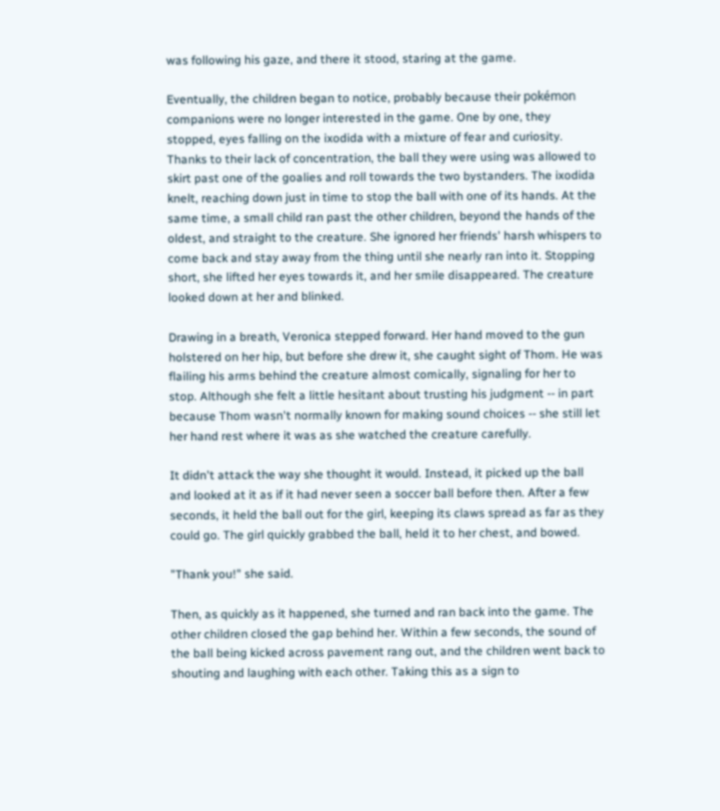was following his gaze, and there it stood, staring at the game.

Eventually, the children began to notice, probably because their pokémon companions were no longer interested in the game. One by one, they stopped, eyes falling on the ixodida with a mixture of fear and curiosity. Thanks to their lack of concentration, the ball they were using was allowed to skirt past one of the goalies and roll towards the two bystanders. The ixodida knelt, reaching down just in time to stop the ball with one of its hands. At the same time, a small child ran past the other children, beyond the hands of the oldest, and straight to the creature. She ignored her friends' harsh whispers to come back and stay away from the thing until she nearly ran into it. Stopping short, she lifted her eyes towards it, and her smile disappeared. The creature looked down at her and blinked.

Drawing in a breath, Veronica stepped forward. Her hand moved to the gun holstered on her hip, but before she drew it, she caught sight of Thom. He was flailing his arms behind the creature almost comically, signaling for her to stop. Although she felt a little hesitant about trusting his judgment -- in part because Thom wasn't normally known for making sound choices -- she still let her hand rest where it was as she watched the creature carefully.

It didn't attack the way she thought it would. Instead, it picked up the ball and looked at it as if it had never seen a soccer ball before then. After a few seconds, it held the ball out for the girl, keeping its claws spread as far as they could go. The girl quickly grabbed the ball, held it to her chest, and bowed.

"Thank you!" she said.

Then, as quickly as it happened, she turned and ran back into the game. The other children closed the gap behind her. Within a few seconds, the sound of the ball being kicked across pavement rang out, and the children went back to shouting and laughing with each other. Taking this as a sign to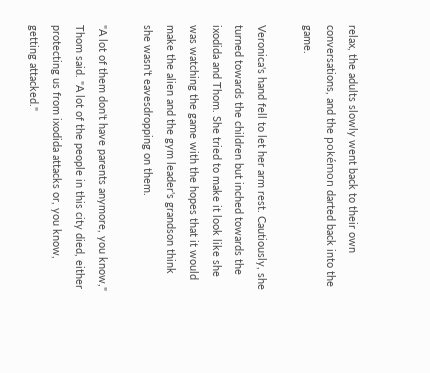relax, the adults slowly went back to their own conversations, and the pokémon darted back into the game.

Veronica's hand fell to let her arm rest. Cautiously, she turned towards the children but inched towards the ixodida and Thom. She tried to make it look like she was watching the game with the hopes that it would make the alien and the gym leader's grandson think she wasn't eavesdropping on them.

"A lot of them don't have parents anymore, you know," Thom said. "A lot of the people in this city died, either protecting us from ixodida attacks or, you know, getting attacked."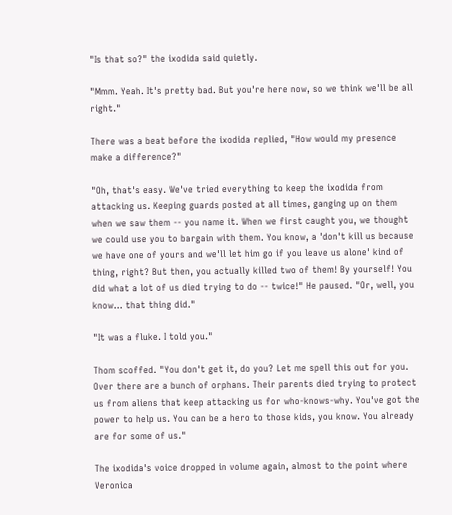"Is that so?" the ixodida said quietly.

"Mmm. Yeah. It's pretty bad. But you're here now, so we think we'll be all right."

There was a beat before the ixodida replied, "How would my presence make a difference?"

"Oh, that's easy. We've tried everything to keep the ixodida from attacking us. Keeping guards posted at all times, ganging up on them when we saw them -- you name it. When we first caught you, we thought we could use you to bargain with them. You know, a 'don't kill us because we have one of yours and we'll let him go if you leave us alone' kind of thing, right? But then, you actually killed two of them! By yourself! You did what a lot of us died trying to do -- twice!" He paused. "Or, well, you know... that thing did."

"It was a fluke. I told you."

Thom scoffed. "You don't get it, do you? Let me spell this out for you. Over there are a bunch of orphans. Their parents died trying to protect us from aliens that keep attacking us for who-knows-why. You've got the power to help us. You can be a hero to those kids, you know. You already are for some of us."

The ixodida's voice dropped in volume again, almost to the point where Veronica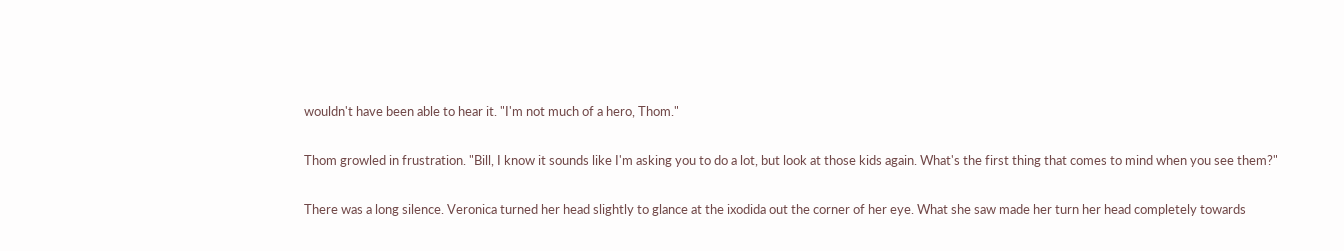wouldn't have been able to hear it. "I'm not much of a hero, Thom."

Thom growled in frustration. "Bill, I know it sounds like I'm asking you to do a lot, but look at those kids again. What's the first thing that comes to mind when you see them?"

There was a long silence. Veronica turned her head slightly to glance at the ixodida out the corner of her eye. What she saw made her turn her head completely towards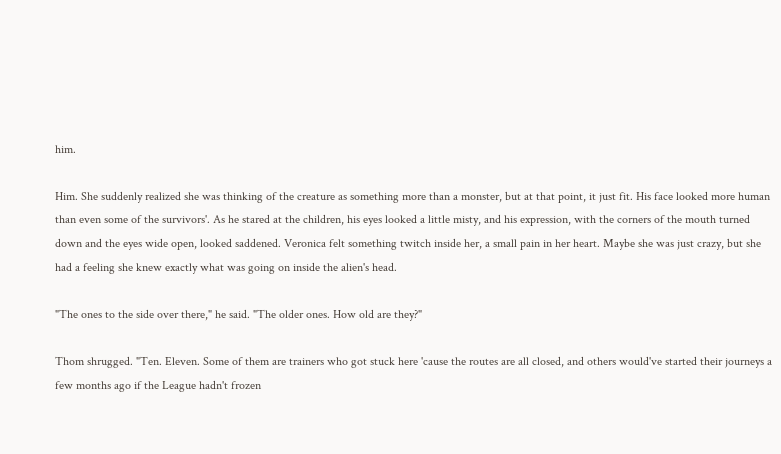him.

Him. She suddenly realized she was thinking of the creature as something more than a monster, but at that point, it just fit. His face looked more human than even some of the survivors'. As he stared at the children, his eyes looked a little misty, and his expression, with the corners of the mouth turned down and the eyes wide open, looked saddened. Veronica felt something twitch inside her, a small pain in her heart. Maybe she was just crazy, but she had a feeling she knew exactly what was going on inside the alien's head.

"The ones to the side over there," he said. "The older ones. How old are they?"

Thom shrugged. "Ten. Eleven. Some of them are trainers who got stuck here 'cause the routes are all closed, and others would've started their journeys a few months ago if the League hadn't frozen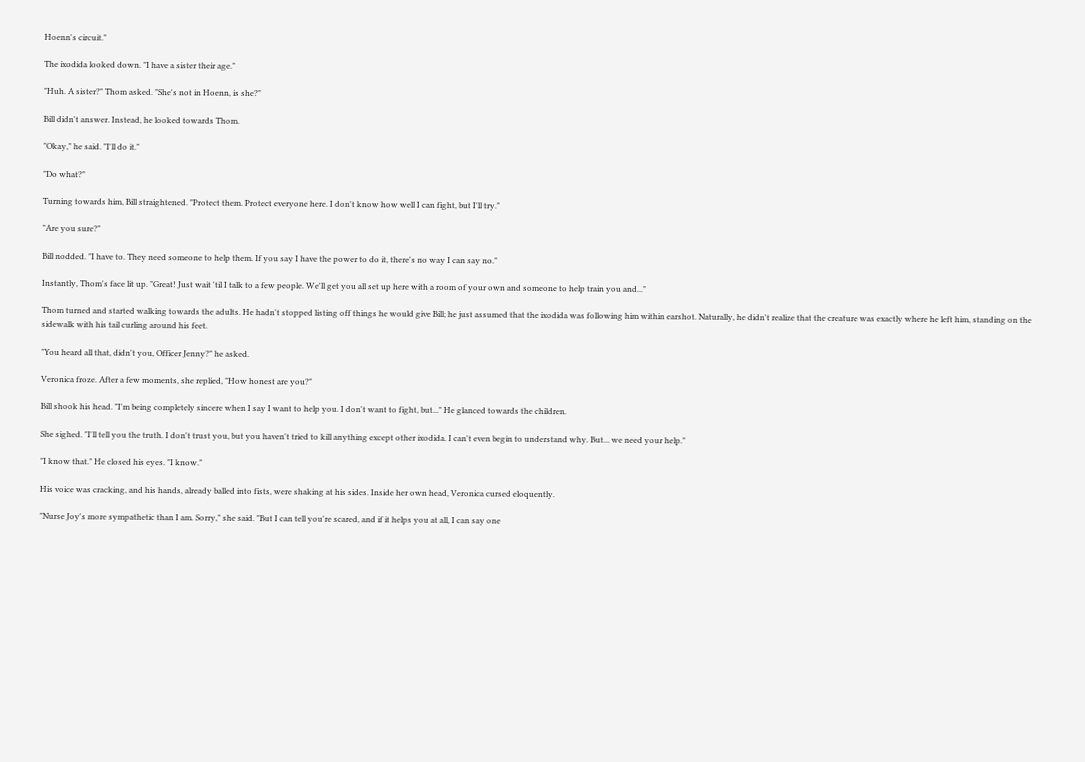Hoenn's circuit."

The ixodida looked down. "I have a sister their age."

"Huh. A sister?" Thom asked. "She's not in Hoenn, is she?"

Bill didn't answer. Instead, he looked towards Thom.

"Okay," he said. "I'll do it."

"Do what?"

Turning towards him, Bill straightened. "Protect them. Protect everyone here. I don't know how well I can fight, but I'll try."

"Are you sure?"

Bill nodded. "I have to. They need someone to help them. If you say I have the power to do it, there's no way I can say no."

Instantly, Thom's face lit up. "Great! Just wait 'til I talk to a few people. We'll get you all set up here with a room of your own and someone to help train you and..."

Thom turned and started walking towards the adults. He hadn't stopped listing off things he would give Bill; he just assumed that the ixodida was following him within earshot. Naturally, he didn't realize that the creature was exactly where he left him, standing on the sidewalk with his tail curling around his feet.

"You heard all that, didn't you, Officer Jenny?" he asked.

Veronica froze. After a few moments, she replied, "How honest are you?"

Bill shook his head. "I'm being completely sincere when I say I want to help you. I don't want to fight, but..." He glanced towards the children.

She sighed. "I'll tell you the truth. I don't trust you, but you haven't tried to kill anything except other ixodida. I can't even begin to understand why. But... we need your help."

"I know that." He closed his eyes. "I know."

His voice was cracking, and his hands, already balled into fists, were shaking at his sides. Inside her own head, Veronica cursed eloquently.

"Nurse Joy's more sympathetic than I am. Sorry," she said. "But I can tell you're scared, and if it helps you at all, I can say one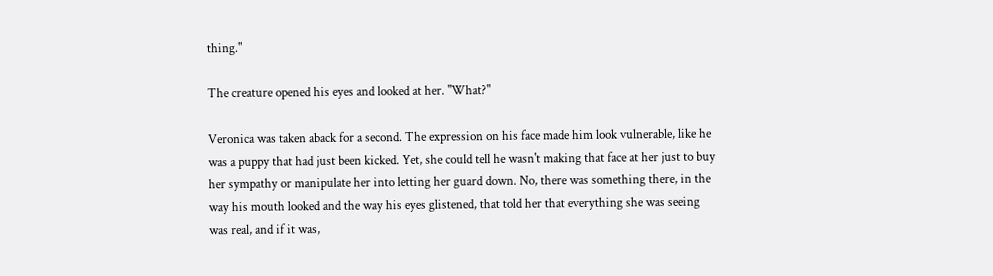thing."

The creature opened his eyes and looked at her. "What?"

Veronica was taken aback for a second. The expression on his face made him look vulnerable, like he was a puppy that had just been kicked. Yet, she could tell he wasn't making that face at her just to buy her sympathy or manipulate her into letting her guard down. No, there was something there, in the way his mouth looked and the way his eyes glistened, that told her that everything she was seeing was real, and if it was,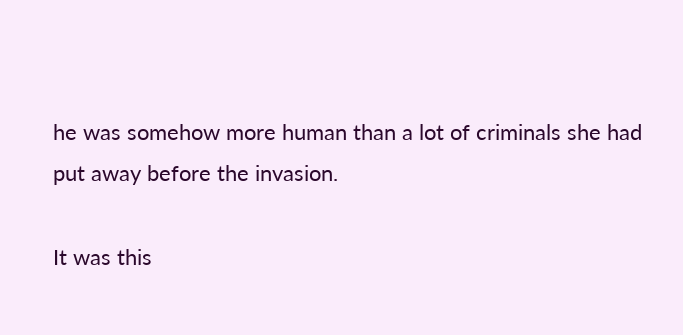he was somehow more human than a lot of criminals she had put away before the invasion.

It was this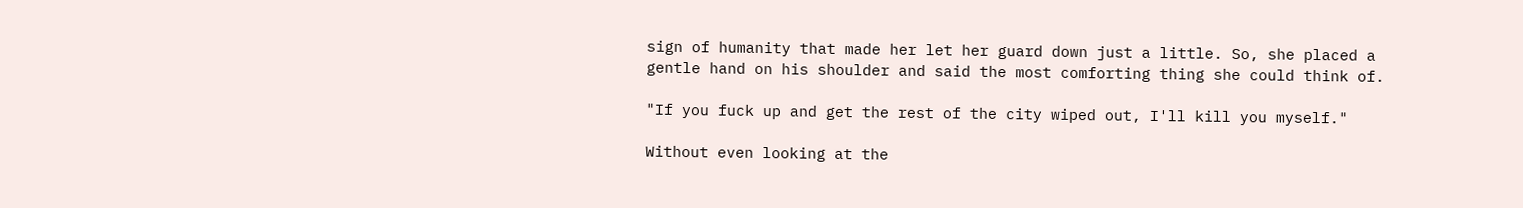sign of humanity that made her let her guard down just a little. So, she placed a gentle hand on his shoulder and said the most comforting thing she could think of.

"If you fuck up and get the rest of the city wiped out, I'll kill you myself."

Without even looking at the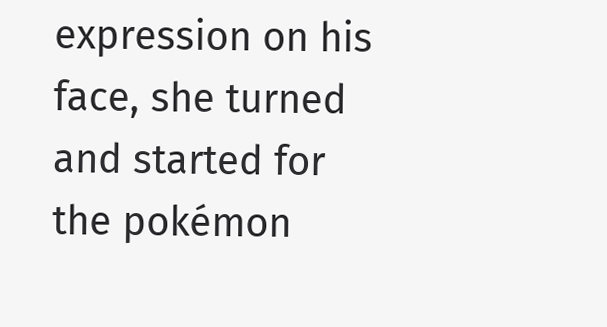expression on his face, she turned and started for the pokémon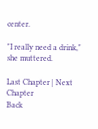center.

"I really need a drink," she muttered.

Last Chapter | Next Chapter
Back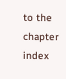to the chapter index